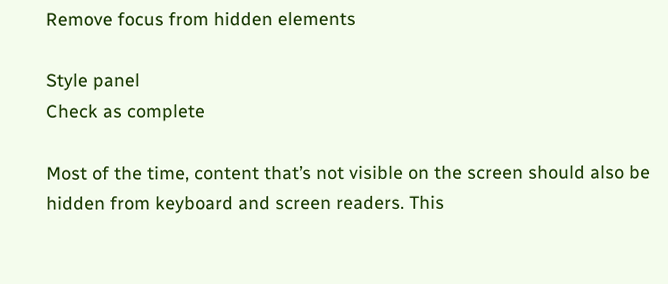Remove focus from hidden elements

Style panel
Check as complete

Most of the time, content that’s not visible on the screen should also be hidden from keyboard and screen readers. This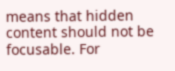means that hidden content should not be focusable. For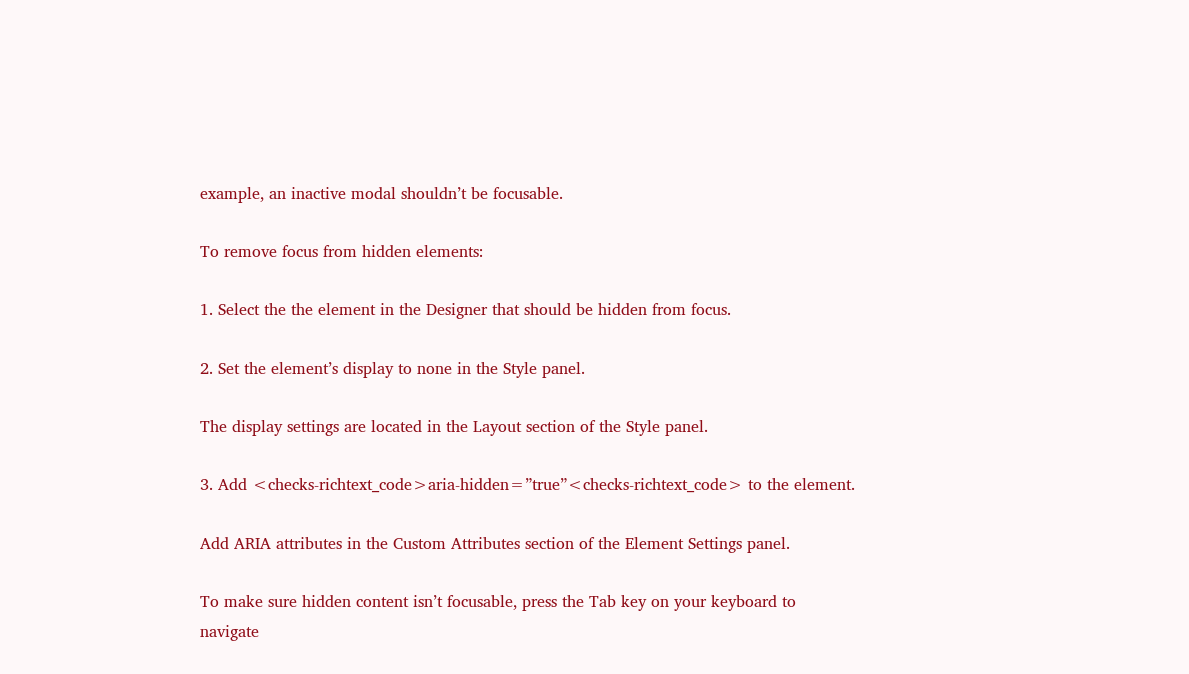example, an inactive modal shouldn’t be focusable.

To remove focus from hidden elements:

1. Select the the element in the Designer that should be hidden from focus.

2. Set the element’s display to none in the Style panel.

The display settings are located in the Layout section of the Style panel.

3. Add <checks-richtext_code>aria-hidden=”true”<checks-richtext_code> to the element.

Add ARIA attributes in the Custom Attributes section of the Element Settings panel.

To make sure hidden content isn’t focusable, press the Tab key on your keyboard to navigate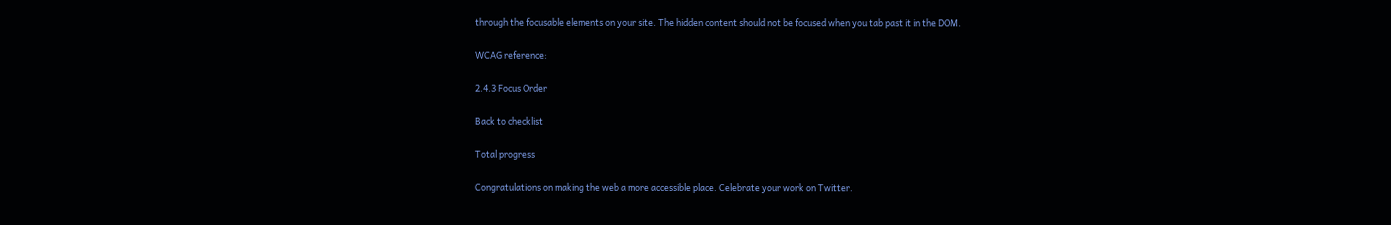through the focusable elements on your site. The hidden content should not be focused when you tab past it in the DOM.

WCAG reference:

2.4.3 Focus Order

Back to checklist

Total progress

Congratulations on making the web a more accessible place. Celebrate your work on Twitter.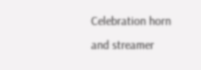Celebration horn and streamer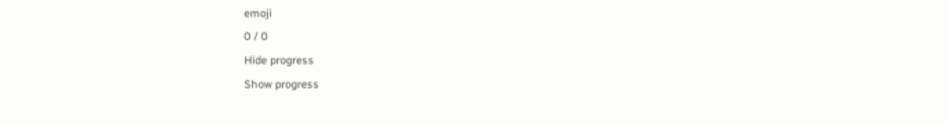emoji
0 / 0
Hide progress
Show progress